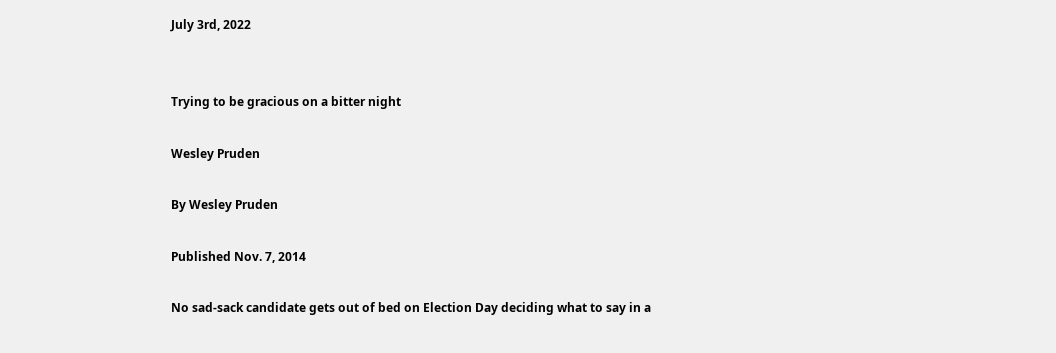July 3rd, 2022


Trying to be gracious on a bitter night

Wesley Pruden

By Wesley Pruden

Published Nov. 7, 2014

No sad-sack candidate gets out of bed on Election Day deciding what to say in a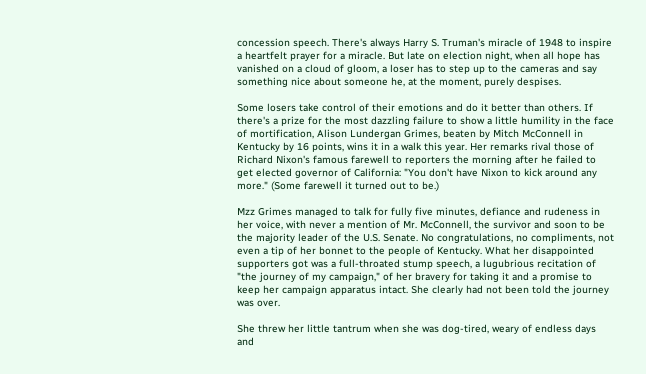concession speech. There's always Harry S. Truman's miracle of 1948 to inspire a heartfelt prayer for a miracle. But late on election night, when all hope has vanished on a cloud of gloom, a loser has to step up to the cameras and say something nice about someone he, at the moment, purely despises.

Some losers take control of their emotions and do it better than others. If there's a prize for the most dazzling failure to show a little humility in the face of mortification, Alison Lundergan Grimes, beaten by Mitch McConnell in Kentucky by 16 points, wins it in a walk this year. Her remarks rival those of Richard Nixon's famous farewell to reporters the morning after he failed to get elected governor of California: "You don't have Nixon to kick around any more." (Some farewell it turned out to be.)

Mzz Grimes managed to talk for fully five minutes, defiance and rudeness in her voice, with never a mention of Mr. McConnell, the survivor and soon to be the majority leader of the U.S. Senate. No congratulations, no compliments, not even a tip of her bonnet to the people of Kentucky. What her disappointed supporters got was a full-throated stump speech, a lugubrious recitation of "the journey of my campaign," of her bravery for taking it and a promise to keep her campaign apparatus intact. She clearly had not been told the journey was over.

She threw her little tantrum when she was dog-tired, weary of endless days and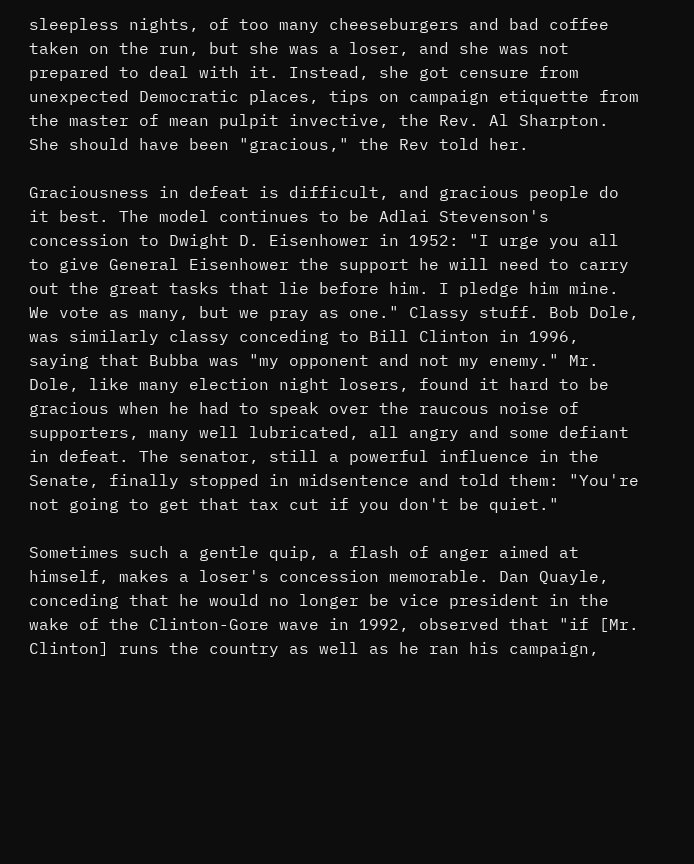sleepless nights, of too many cheeseburgers and bad coffee taken on the run, but she was a loser, and she was not prepared to deal with it. Instead, she got censure from unexpected Democratic places, tips on campaign etiquette from the master of mean pulpit invective, the Rev. Al Sharpton. She should have been "gracious," the Rev told her.

Graciousness in defeat is difficult, and gracious people do it best. The model continues to be Adlai Stevenson's concession to Dwight D. Eisenhower in 1952: "I urge you all to give General Eisenhower the support he will need to carry out the great tasks that lie before him. I pledge him mine. We vote as many, but we pray as one." Classy stuff. Bob Dole, was similarly classy conceding to Bill Clinton in 1996, saying that Bubba was "my opponent and not my enemy." Mr. Dole, like many election night losers, found it hard to be gracious when he had to speak over the raucous noise of supporters, many well lubricated, all angry and some defiant in defeat. The senator, still a powerful influence in the Senate, finally stopped in midsentence and told them: "You're not going to get that tax cut if you don't be quiet."

Sometimes such a gentle quip, a flash of anger aimed at himself, makes a loser's concession memorable. Dan Quayle, conceding that he would no longer be vice president in the wake of the Clinton-Gore wave in 1992, observed that "if [Mr. Clinton] runs the country as well as he ran his campaign,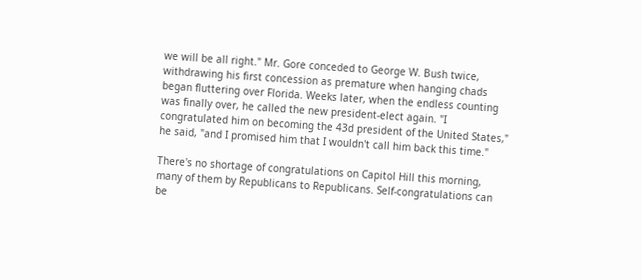we will be all right." Mr. Gore conceded to George W. Bush twice, withdrawing his first concession as premature when hanging chads began fluttering over Florida. Weeks later, when the endless counting was finally over, he called the new president-elect again. "I congratulated him on becoming the 43d president of the United States," he said, "and I promised him that I wouldn't call him back this time."

There's no shortage of congratulations on Capitol Hill this morning, many of them by Republicans to Republicans. Self-congratulations can be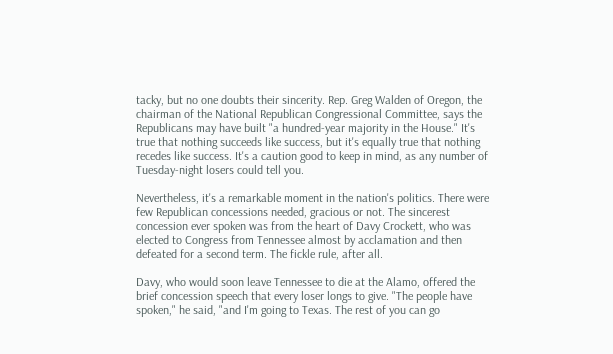tacky, but no one doubts their sincerity. Rep. Greg Walden of Oregon, the chairman of the National Republican Congressional Committee, says the Republicans may have built "a hundred-year majority in the House." It's true that nothing succeeds like success, but it's equally true that nothing recedes like success. It's a caution good to keep in mind, as any number of Tuesday-night losers could tell you.

Nevertheless, it's a remarkable moment in the nation's politics. There were few Republican concessions needed, gracious or not. The sincerest concession ever spoken was from the heart of Davy Crockett, who was elected to Congress from Tennessee almost by acclamation and then defeated for a second term. The fickle rule, after all.

Davy, who would soon leave Tennessee to die at the Alamo, offered the brief concession speech that every loser longs to give. "The people have spoken," he said, "and I'm going to Texas. The rest of you can go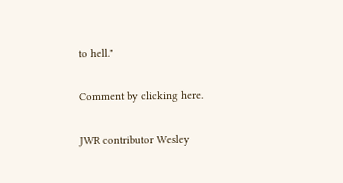to hell."

Comment by clicking here.

JWR contributor Wesley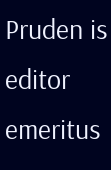Pruden is editor emeritus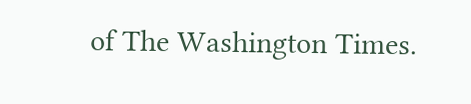of The Washington Times.